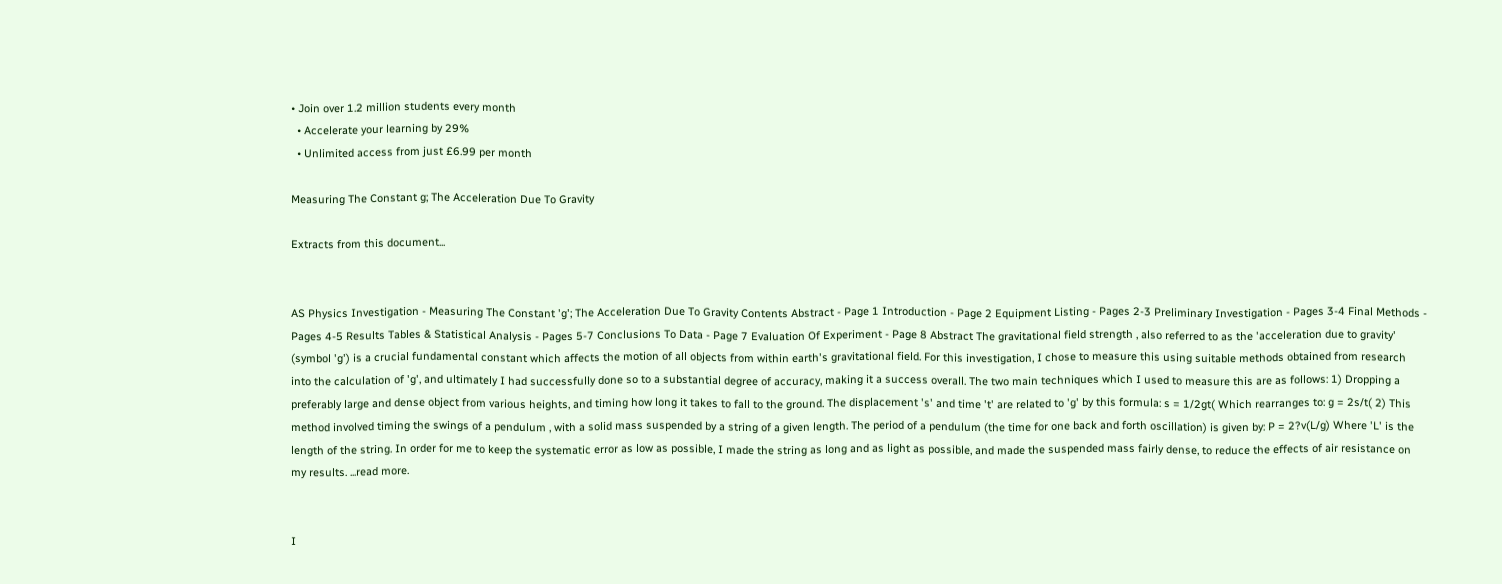• Join over 1.2 million students every month
  • Accelerate your learning by 29%
  • Unlimited access from just £6.99 per month

Measuring The Constant g; The Acceleration Due To Gravity

Extracts from this document...


AS Physics Investigation - Measuring The Constant 'g'; The Acceleration Due To Gravity Contents Abstract - Page 1 Introduction - Page 2 Equipment Listing - Pages 2-3 Preliminary Investigation - Pages 3-4 Final Methods - Pages 4-5 Results Tables & Statistical Analysis - Pages 5-7 Conclusions To Data - Page 7 Evaluation Of Experiment - Page 8 Abstract The gravitational field strength , also referred to as the 'acceleration due to gravity' (symbol 'g') is a crucial fundamental constant which affects the motion of all objects from within earth's gravitational field. For this investigation, I chose to measure this using suitable methods obtained from research into the calculation of 'g', and ultimately I had successfully done so to a substantial degree of accuracy, making it a success overall. The two main techniques which I used to measure this are as follows: 1) Dropping a preferably large and dense object from various heights, and timing how long it takes to fall to the ground. The displacement 's' and time 't' are related to 'g' by this formula: s = 1/2gt( Which rearranges to: g = 2s/t( 2) This method involved timing the swings of a pendulum , with a solid mass suspended by a string of a given length. The period of a pendulum (the time for one back and forth oscillation) is given by: P = 2?v(L/g) Where 'L' is the length of the string. In order for me to keep the systematic error as low as possible, I made the string as long and as light as possible, and made the suspended mass fairly dense, to reduce the effects of air resistance on my results. ...read more.


I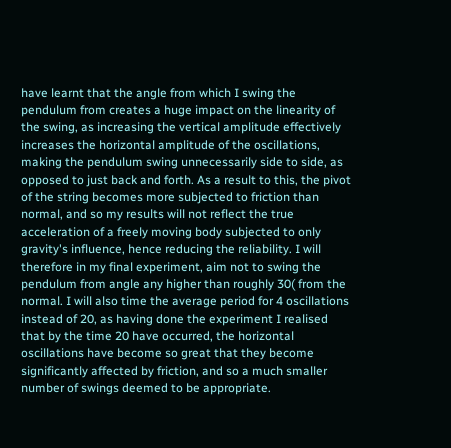have learnt that the angle from which I swing the pendulum from creates a huge impact on the linearity of the swing, as increasing the vertical amplitude effectively increases the horizontal amplitude of the oscillations, making the pendulum swing unnecessarily side to side, as opposed to just back and forth. As a result to this, the pivot of the string becomes more subjected to friction than normal, and so my results will not reflect the true acceleration of a freely moving body subjected to only gravity's influence, hence reducing the reliability. I will therefore in my final experiment, aim not to swing the pendulum from angle any higher than roughly 30( from the normal. I will also time the average period for 4 oscillations instead of 20, as having done the experiment I realised that by the time 20 have occurred, the horizontal oscillations have become so great that they become significantly affected by friction, and so a much smaller number of swings deemed to be appropriate.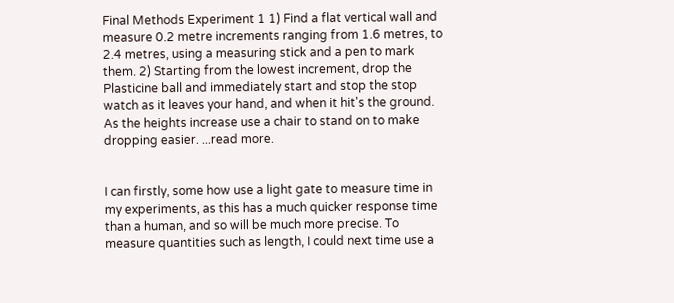Final Methods Experiment 1 1) Find a flat vertical wall and measure 0.2 metre increments ranging from 1.6 metres, to 2.4 metres, using a measuring stick and a pen to mark them. 2) Starting from the lowest increment, drop the Plasticine ball and immediately start and stop the stop watch as it leaves your hand, and when it hit's the ground. As the heights increase use a chair to stand on to make dropping easier. ...read more.


I can firstly, some how use a light gate to measure time in my experiments, as this has a much quicker response time than a human, and so will be much more precise. To measure quantities such as length, I could next time use a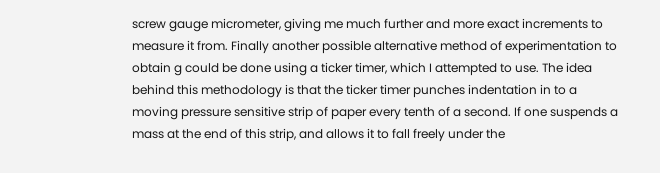screw gauge micrometer, giving me much further and more exact increments to measure it from. Finally another possible alternative method of experimentation to obtain g could be done using a ticker timer, which I attempted to use. The idea behind this methodology is that the ticker timer punches indentation in to a moving pressure sensitive strip of paper every tenth of a second. If one suspends a mass at the end of this strip, and allows it to fall freely under the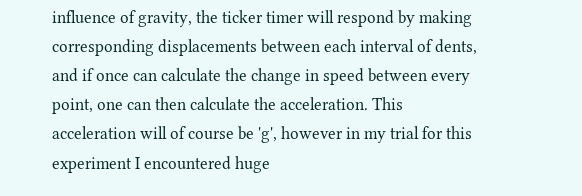influence of gravity, the ticker timer will respond by making corresponding displacements between each interval of dents, and if once can calculate the change in speed between every point, one can then calculate the acceleration. This acceleration will of course be 'g', however in my trial for this experiment I encountered huge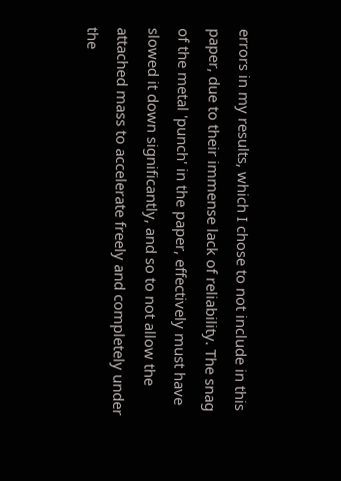errors in my results, which I chose to not include in this paper, due to their immense lack of reliability. The snag of the metal 'punch' in the paper, effectively must have slowed it down significantly, and so to not allow the attached mass to accelerate freely and completely under the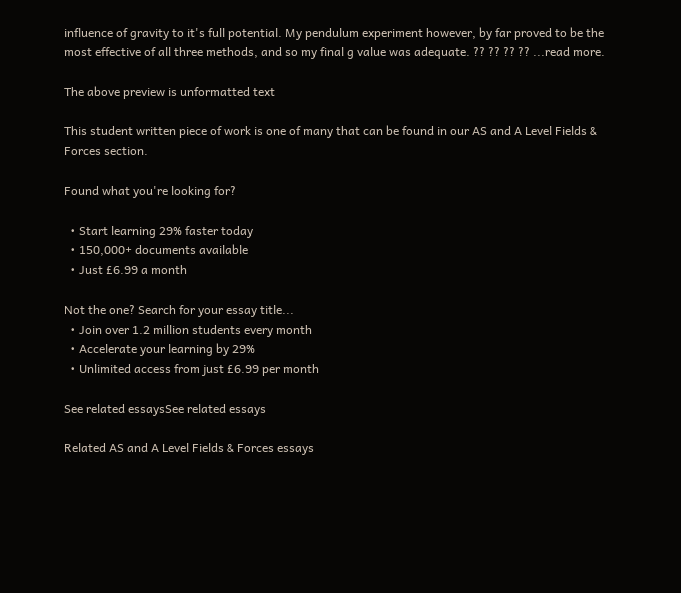influence of gravity to it's full potential. My pendulum experiment however, by far proved to be the most effective of all three methods, and so my final g value was adequate. ?? ?? ?? ?? ...read more.

The above preview is unformatted text

This student written piece of work is one of many that can be found in our AS and A Level Fields & Forces section.

Found what you're looking for?

  • Start learning 29% faster today
  • 150,000+ documents available
  • Just £6.99 a month

Not the one? Search for your essay title...
  • Join over 1.2 million students every month
  • Accelerate your learning by 29%
  • Unlimited access from just £6.99 per month

See related essaysSee related essays

Related AS and A Level Fields & Forces essays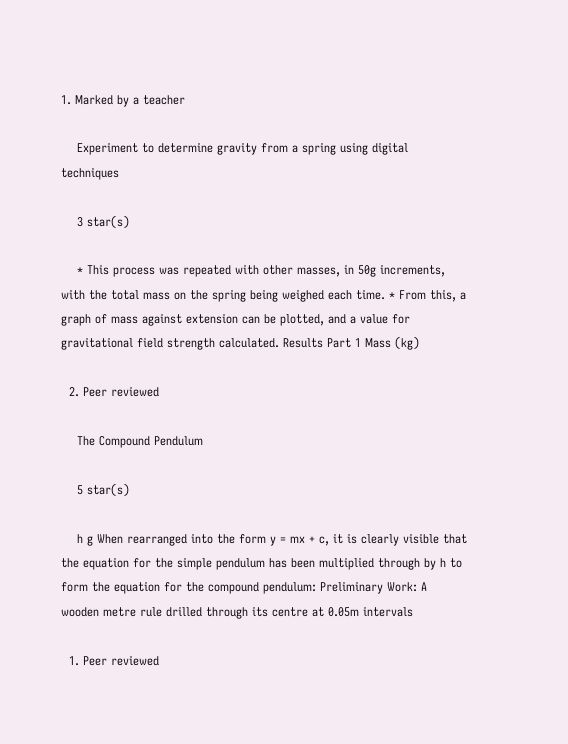1. Marked by a teacher

    Experiment to determine gravity from a spring using digital techniques

    3 star(s)

    * This process was repeated with other masses, in 50g increments, with the total mass on the spring being weighed each time. * From this, a graph of mass against extension can be plotted, and a value for gravitational field strength calculated. Results Part 1 Mass (kg)

  2. Peer reviewed

    The Compound Pendulum

    5 star(s)

    h g When rearranged into the form y = mx + c, it is clearly visible that the equation for the simple pendulum has been multiplied through by h to form the equation for the compound pendulum: Preliminary Work: A wooden metre rule drilled through its centre at 0.05m intervals

  1. Peer reviewed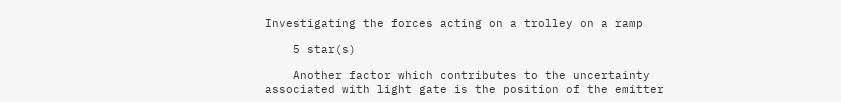Investigating the forces acting on a trolley on a ramp

    5 star(s)

    Another factor which contributes to the uncertainty associated with light gate is the position of the emitter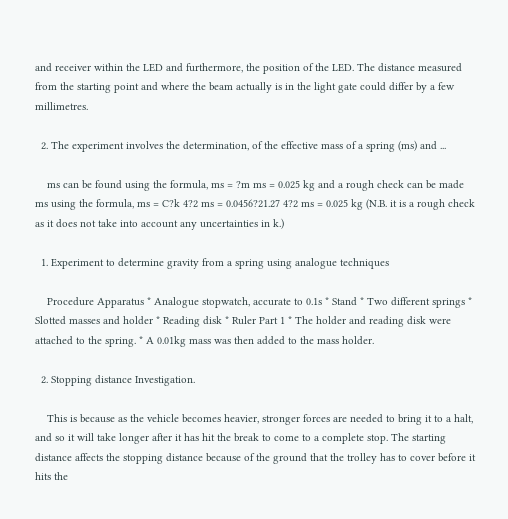and receiver within the LED and furthermore, the position of the LED. The distance measured from the starting point and where the beam actually is in the light gate could differ by a few millimetres.

  2. The experiment involves the determination, of the effective mass of a spring (ms) and ...

    ms can be found using the formula, ms = ?m ms = 0.025 kg and a rough check can be made ms using the formula, ms = C?k 4?2 ms = 0.0456?21.27 4?2 ms = 0.025 kg (N.B. it is a rough check as it does not take into account any uncertainties in k.)

  1. Experiment to determine gravity from a spring using analogue techniques

    Procedure Apparatus * Analogue stopwatch, accurate to 0.1s * Stand * Two different springs * Slotted masses and holder * Reading disk * Ruler Part 1 * The holder and reading disk were attached to the spring. * A 0.01kg mass was then added to the mass holder.

  2. Stopping distance Investigation.

    This is because as the vehicle becomes heavier, stronger forces are needed to bring it to a halt, and so it will take longer after it has hit the break to come to a complete stop. The starting distance affects the stopping distance because of the ground that the trolley has to cover before it hits the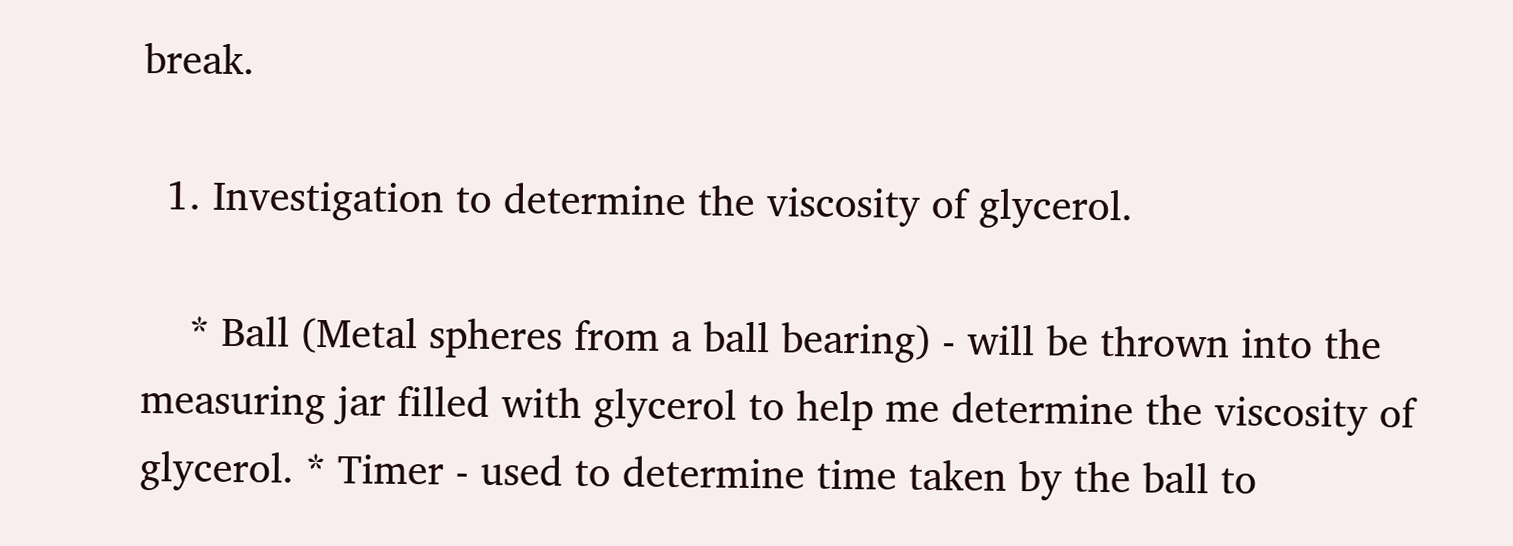break.

  1. Investigation to determine the viscosity of glycerol.

    * Ball (Metal spheres from a ball bearing) - will be thrown into the measuring jar filled with glycerol to help me determine the viscosity of glycerol. * Timer - used to determine time taken by the ball to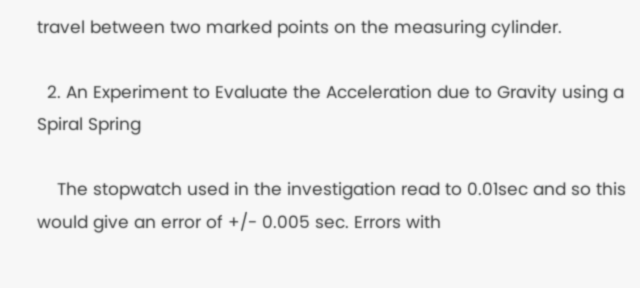travel between two marked points on the measuring cylinder.

  2. An Experiment to Evaluate the Acceleration due to Gravity using a Spiral Spring

    The stopwatch used in the investigation read to 0.01sec and so this would give an error of +/- 0.005 sec. Errors with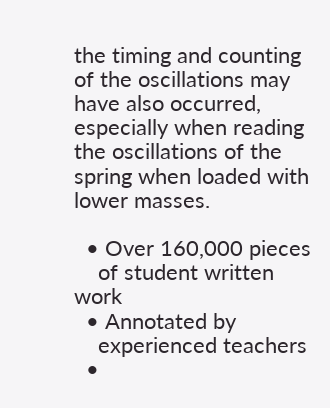the timing and counting of the oscillations may have also occurred, especially when reading the oscillations of the spring when loaded with lower masses.

  • Over 160,000 pieces
    of student written work
  • Annotated by
    experienced teachers
  •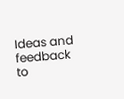Ideas and feedback to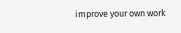improve your own work